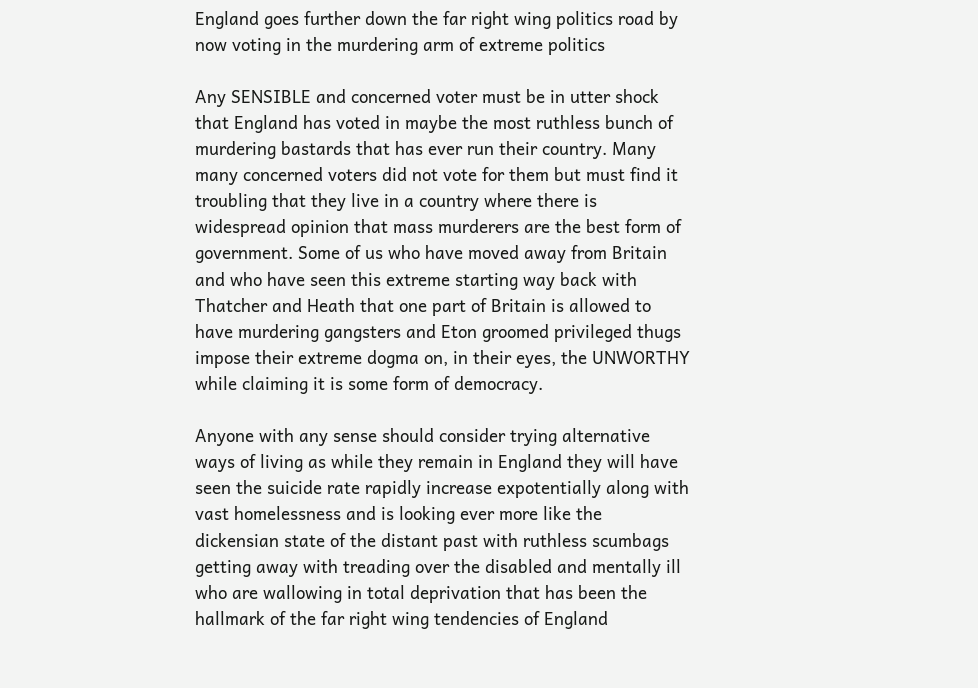England goes further down the far right wing politics road by now voting in the murdering arm of extreme politics

Any SENSIBLE and concerned voter must be in utter shock that England has voted in maybe the most ruthless bunch of murdering bastards that has ever run their country. Many many concerned voters did not vote for them but must find it troubling that they live in a country where there is widespread opinion that mass murderers are the best form of government. Some of us who have moved away from Britain and who have seen this extreme starting way back with Thatcher and Heath that one part of Britain is allowed to have murdering gangsters and Eton groomed privileged thugs impose their extreme dogma on, in their eyes, the UNWORTHY while claiming it is some form of democracy.

Anyone with any sense should consider trying alternative ways of living as while they remain in England they will have seen the suicide rate rapidly increase expotentially along with vast homelessness and is looking ever more like the dickensian state of the distant past with ruthless scumbags getting away with treading over the disabled and mentally ill who are wallowing in total deprivation that has been the hallmark of the far right wing tendencies of England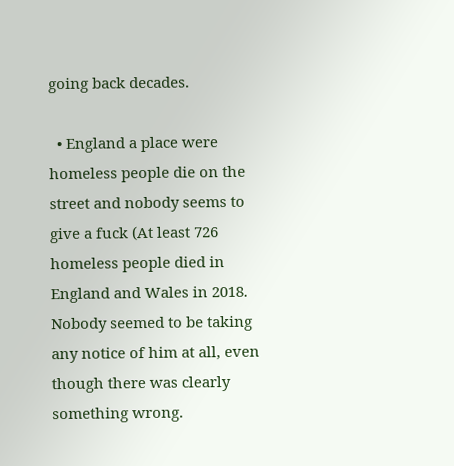going back decades.

  • England a place were homeless people die on the street and nobody seems to give a fuck (At least 726 homeless people died in England and Wales in 2018. Nobody seemed to be taking any notice of him at all, even though there was clearly something wrong.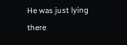He was just lying there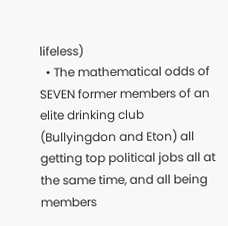lifeless)
  • The mathematical odds of SEVEN former members of an elite drinking club (Bullyingdon and Eton) all getting top political jobs all at the same time, and all being members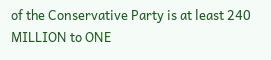of the Conservative Party is at least 240 MILLION to ONE